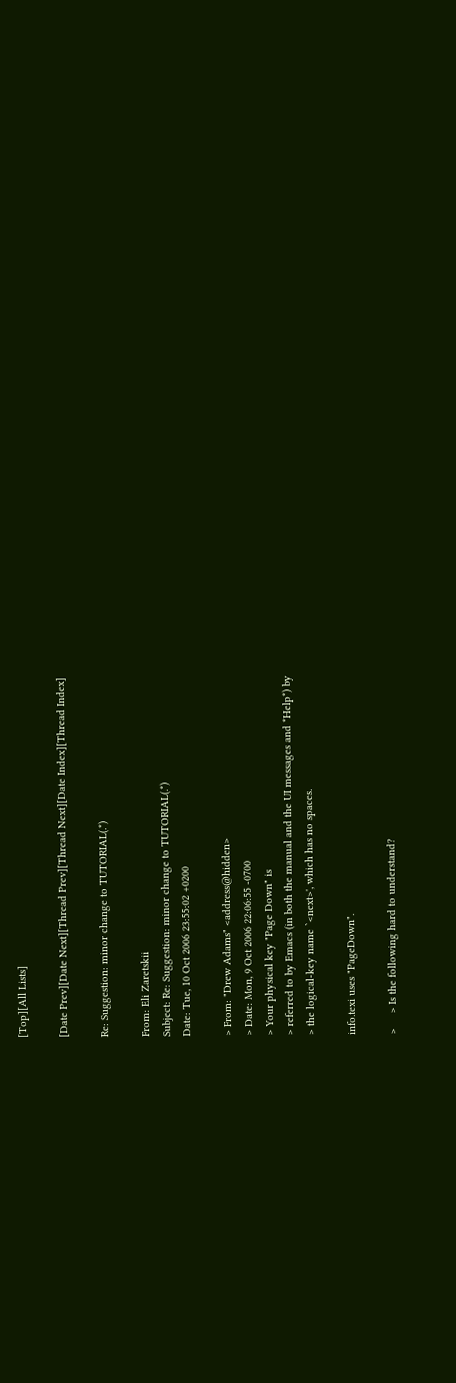[Top][All Lists]

[Date Prev][Date Next][Thread Prev][Thread Next][Date Index][Thread Index]

Re: Suggestion: minor change to TUTORIAL(.*)

From: Eli Zaretskii
Subject: Re: Suggestion: minor change to TUTORIAL(.*)
Date: Tue, 10 Oct 2006 23:55:02 +0200

> From: "Drew Adams" <address@hidden>
> Date: Mon, 9 Oct 2006 22:06:55 -0700
> Your physical key "Page Down" is
> referred to by Emacs (in both the manual and the UI messages and *Help*) by
> the logical-key name `<next>', which has no spaces.

info.texi uses "PageDown".

>     > Is the following hard to understand?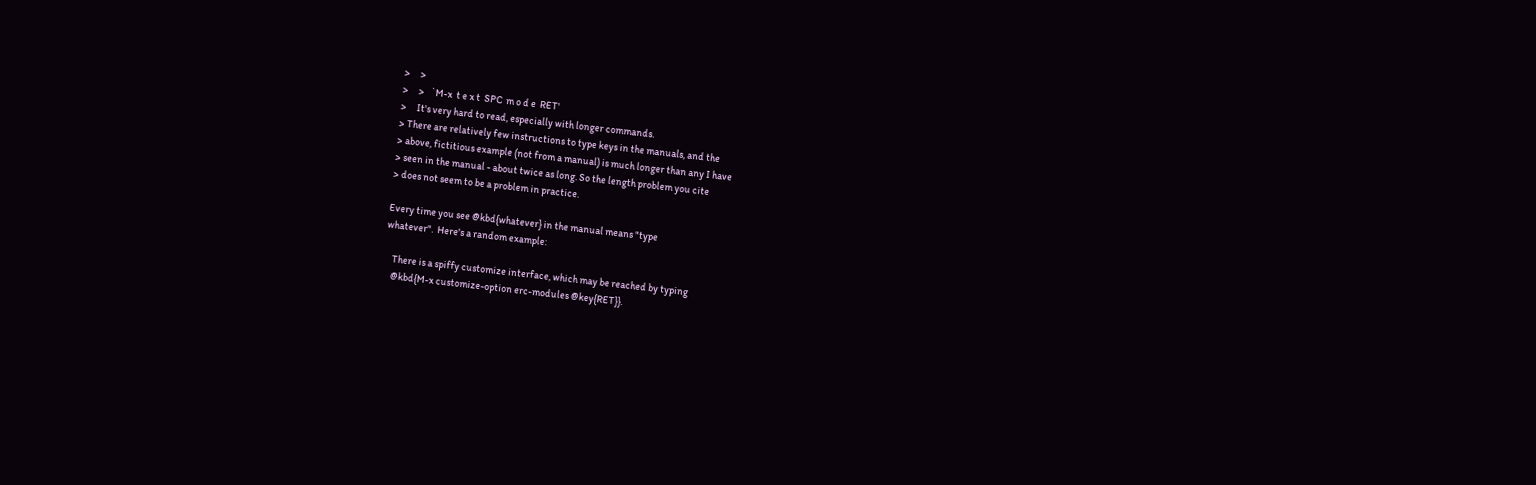>     >
>     >   `M-x  t e x t  SPC  m o d e  RET'
>     It's very hard to read, especially with longer commands.
> There are relatively few instructions to type keys in the manuals, and the
> above, fictitious example (not from a manual) is much longer than any I have
> seen in the manual - about twice as long. So the length problem you cite
> does not seem to be a problem in practice.

Every time you see @kbd{whatever} in the manual means "type
whatever".  Here's a random example:

    There is a spiffy customize interface, which may be reached by typing
    @kbd{M-x customize-option erc-modules @key{RET}}.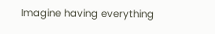Imagine having everything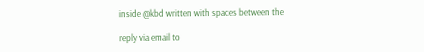inside @kbd written with spaces between the

reply via email to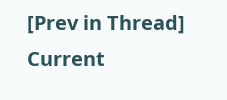[Prev in Thread] Current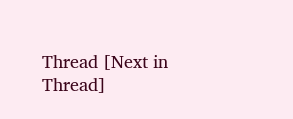Thread [Next in Thread]